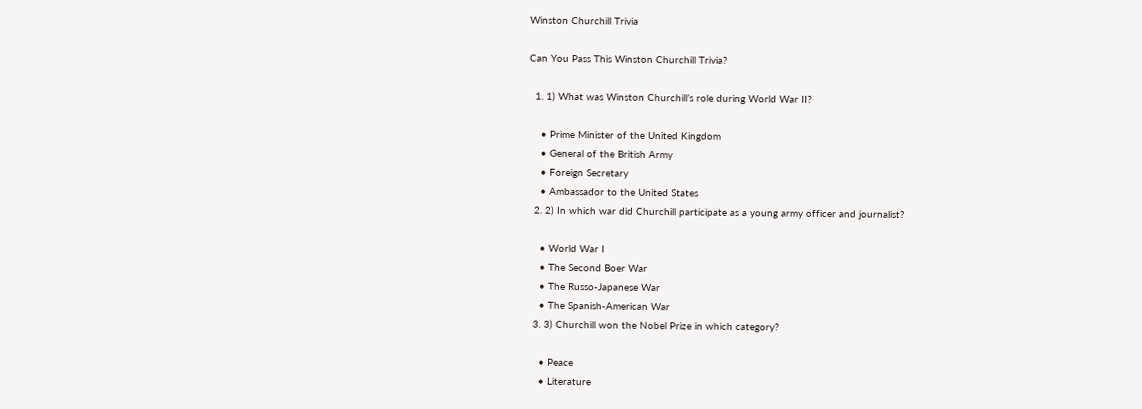Winston Churchill Trivia

Can You Pass This Winston Churchill Trivia?

  1. 1) What was Winston Churchill’s role during World War II?

    • Prime Minister of the United Kingdom
    • General of the British Army
    • Foreign Secretary
    • Ambassador to the United States
  2. 2) In which war did Churchill participate as a young army officer and journalist?

    • World War I
    • The Second Boer War
    • The Russo-Japanese War
    • The Spanish-American War
  3. 3) Churchill won the Nobel Prize in which category?

    • Peace
    • Literature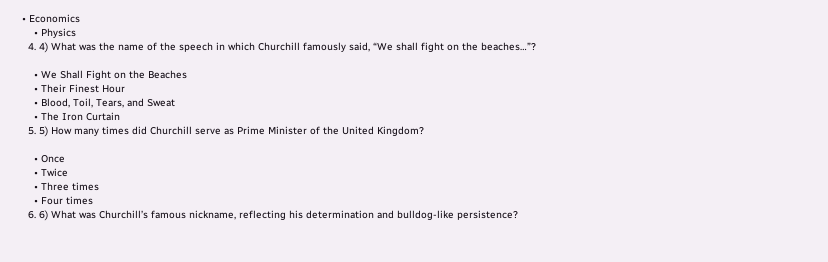• Economics
    • Physics
  4. 4) What was the name of the speech in which Churchill famously said, “We shall fight on the beaches…”?

    • We Shall Fight on the Beaches
    • Their Finest Hour
    • Blood, Toil, Tears, and Sweat
    • The Iron Curtain
  5. 5) How many times did Churchill serve as Prime Minister of the United Kingdom?

    • Once
    • Twice
    • Three times
    • Four times
  6. 6) What was Churchill’s famous nickname, reflecting his determination and bulldog-like persistence?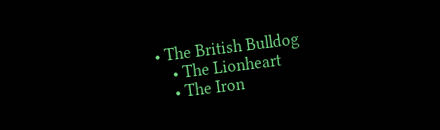• The British Bulldog
    • The Lionheart
    • The Iron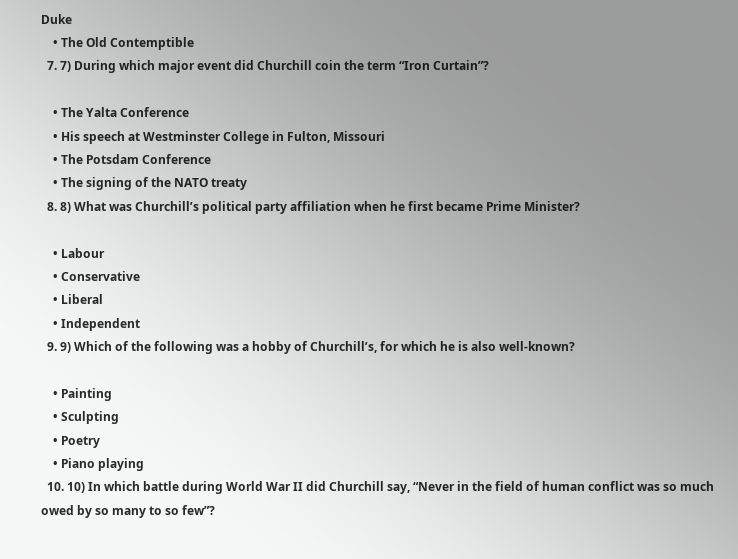Duke
    • The Old Contemptible
  7. 7) During which major event did Churchill coin the term “Iron Curtain”?

    • The Yalta Conference
    • His speech at Westminster College in Fulton, Missouri
    • The Potsdam Conference
    • The signing of the NATO treaty
  8. 8) What was Churchill’s political party affiliation when he first became Prime Minister?

    • Labour
    • Conservative
    • Liberal
    • Independent
  9. 9) Which of the following was a hobby of Churchill’s, for which he is also well-known?

    • Painting
    • Sculpting
    • Poetry
    • Piano playing
  10. 10) In which battle during World War II did Churchill say, “Never in the field of human conflict was so much owed by so many to so few”?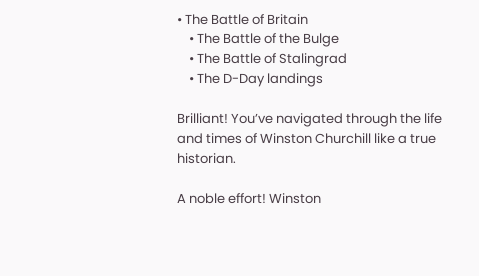• The Battle of Britain
    • The Battle of the Bulge
    • The Battle of Stalingrad
    • The D-Day landings

Brilliant! You’ve navigated through the life and times of Winston Churchill like a true historian.

A noble effort! Winston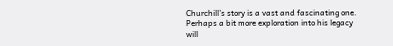Churchill’s story is a vast and fascinating one. Perhaps a bit more exploration into his legacy will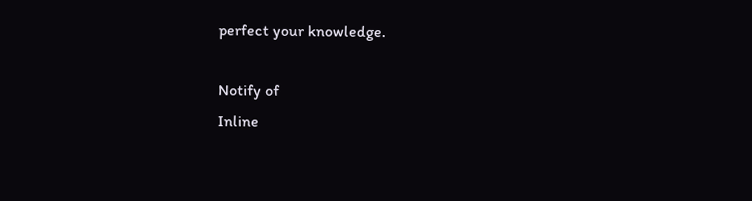perfect your knowledge.

Notify of
Inline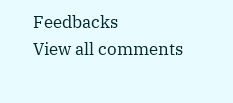Feedbacks
View all comments